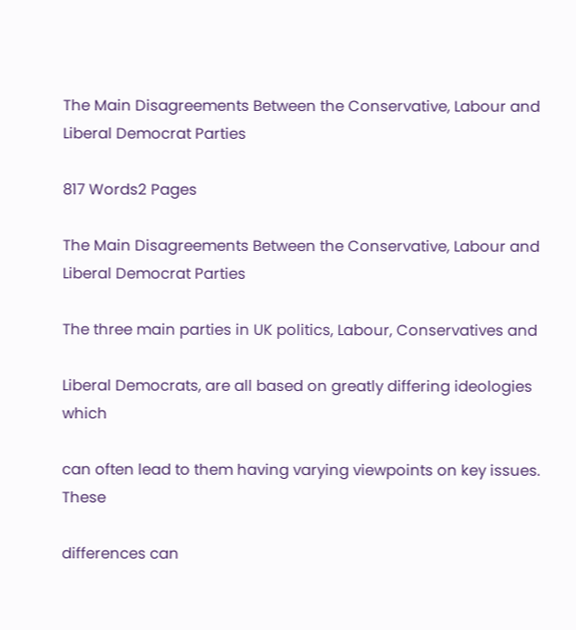The Main Disagreements Between the Conservative, Labour and Liberal Democrat Parties

817 Words2 Pages

The Main Disagreements Between the Conservative, Labour and Liberal Democrat Parties

The three main parties in UK politics, Labour, Conservatives and

Liberal Democrats, are all based on greatly differing ideologies which

can often lead to them having varying viewpoints on key issues. These

differences can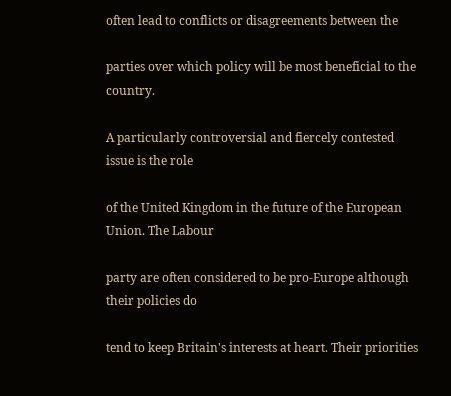often lead to conflicts or disagreements between the

parties over which policy will be most beneficial to the country.

A particularly controversial and fiercely contested issue is the role

of the United Kingdom in the future of the European Union. The Labour

party are often considered to be pro-Europe although their policies do

tend to keep Britain's interests at heart. Their priorities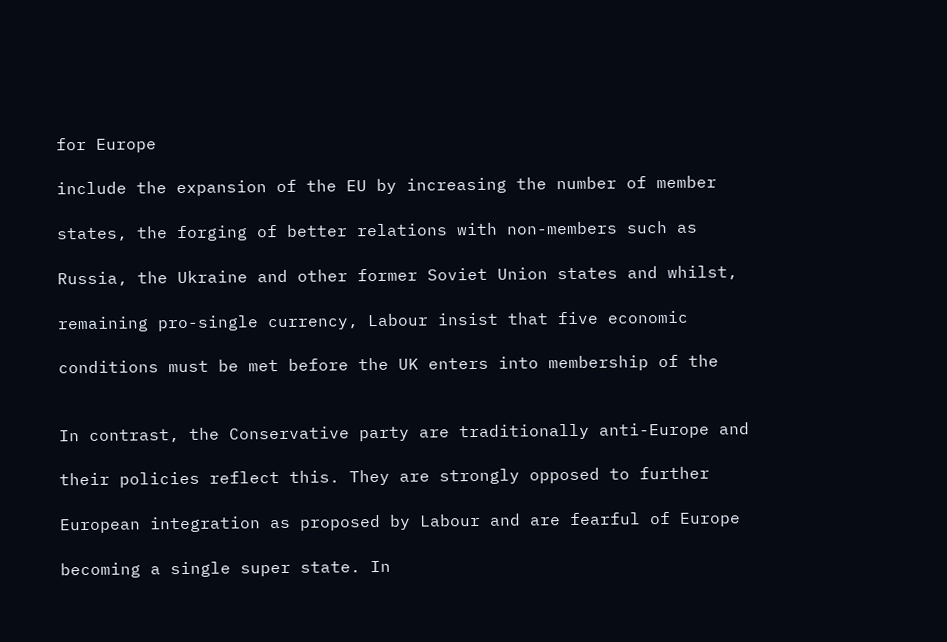for Europe

include the expansion of the EU by increasing the number of member

states, the forging of better relations with non-members such as

Russia, the Ukraine and other former Soviet Union states and whilst,

remaining pro-single currency, Labour insist that five economic

conditions must be met before the UK enters into membership of the


In contrast, the Conservative party are traditionally anti-Europe and

their policies reflect this. They are strongly opposed to further

European integration as proposed by Labour and are fearful of Europe

becoming a single super state. In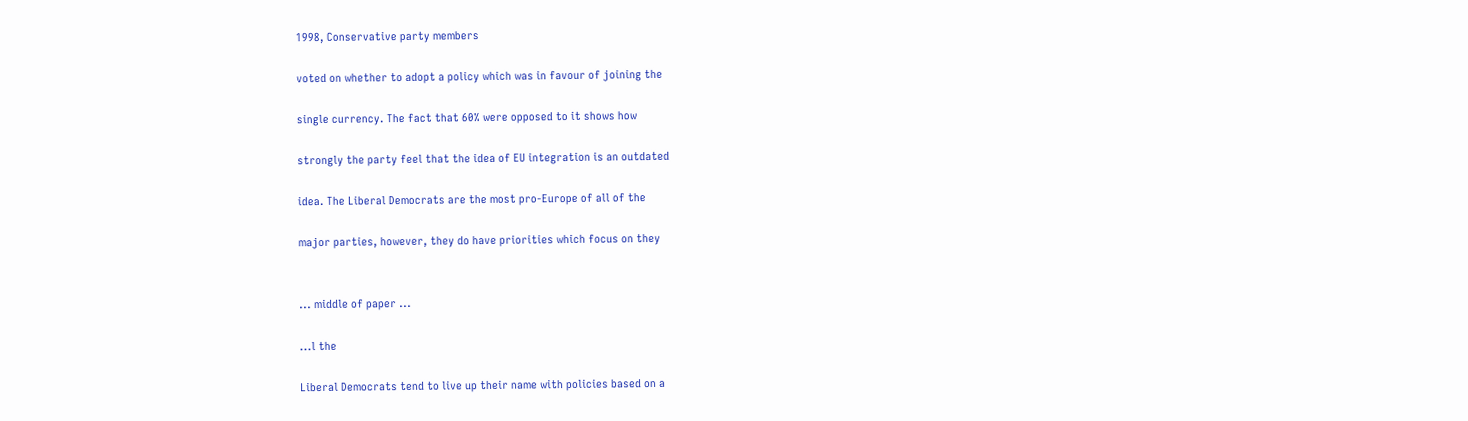1998, Conservative party members

voted on whether to adopt a policy which was in favour of joining the

single currency. The fact that 60% were opposed to it shows how

strongly the party feel that the idea of EU integration is an outdated

idea. The Liberal Democrats are the most pro-Europe of all of the

major parties, however, they do have priorities which focus on they


... middle of paper ...

...l the

Liberal Democrats tend to live up their name with policies based on a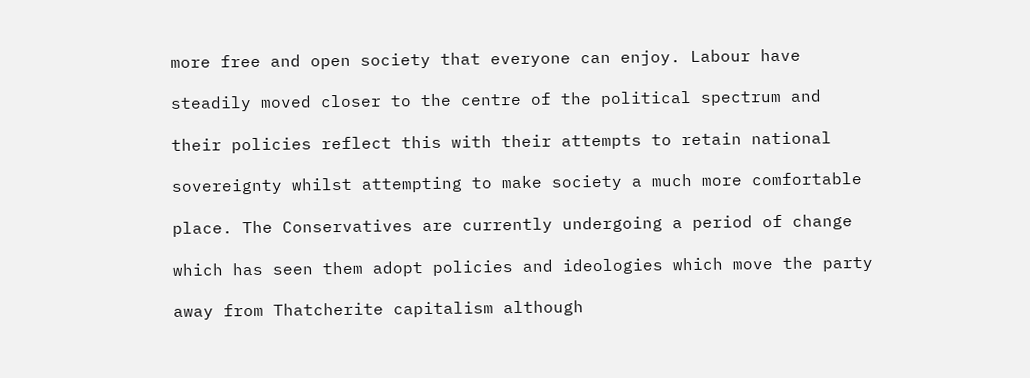more free and open society that everyone can enjoy. Labour have

steadily moved closer to the centre of the political spectrum and

their policies reflect this with their attempts to retain national

sovereignty whilst attempting to make society a much more comfortable

place. The Conservatives are currently undergoing a period of change

which has seen them adopt policies and ideologies which move the party

away from Thatcherite capitalism although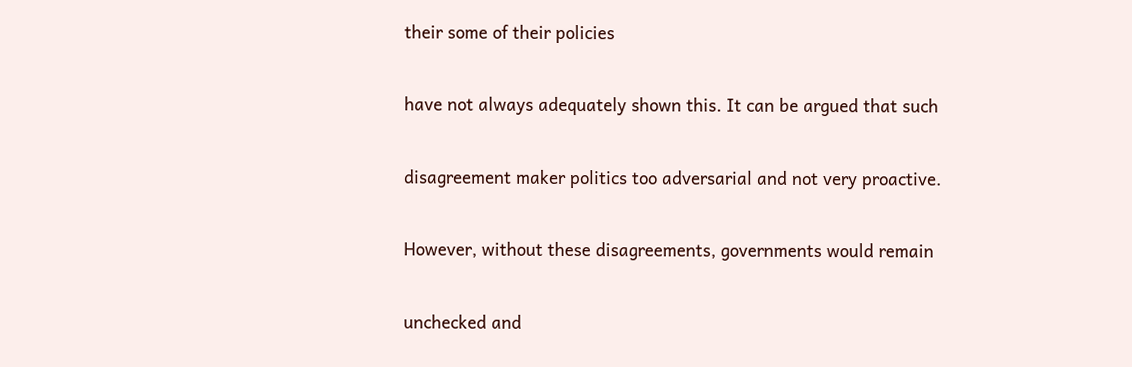their some of their policies

have not always adequately shown this. It can be argued that such

disagreement maker politics too adversarial and not very proactive.

However, without these disagreements, governments would remain

unchecked and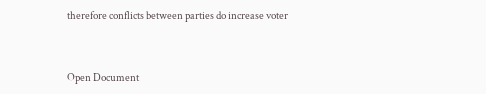therefore conflicts between parties do increase voter


Open Document